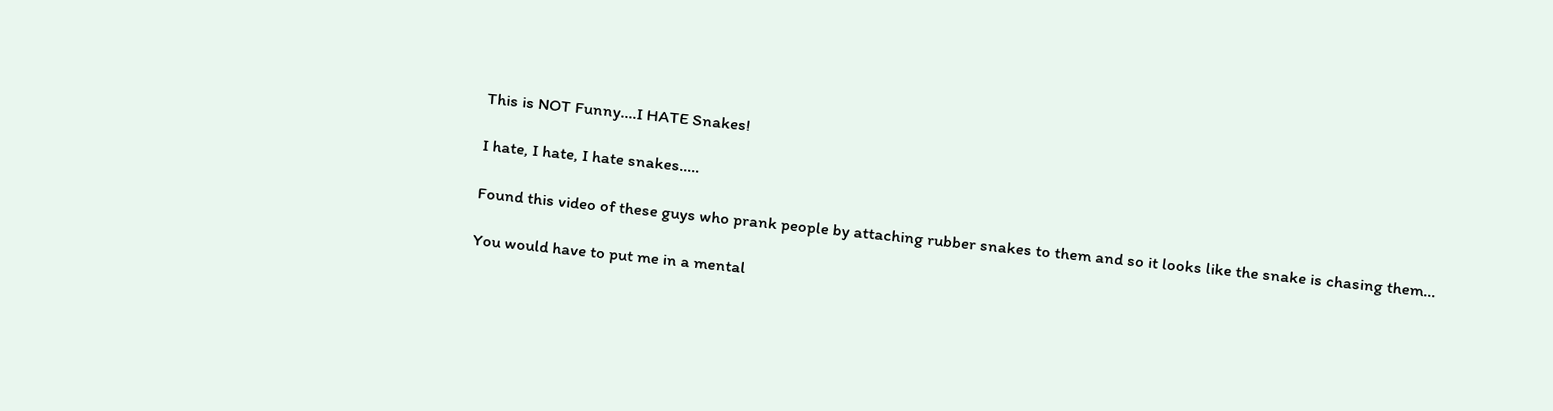This is NOT Funny....I HATE Snakes!

I hate, I hate, I hate snakes.....

Found this video of these guys who prank people by attaching rubber snakes to them and so it looks like the snake is chasing them...

You would have to put me in a mental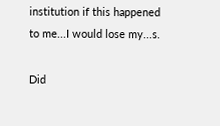institution if this happened to me...I would lose my...s.

Did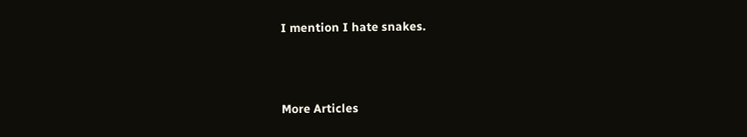I mention I hate snakes.



More Articles